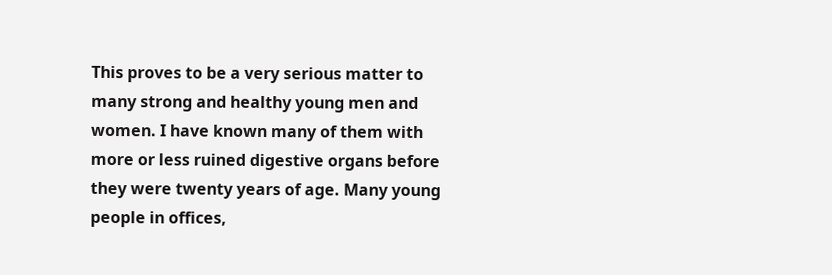This proves to be a very serious matter to many strong and healthy young men and women. I have known many of them with more or less ruined digestive organs before they were twenty years of age. Many young people in offices,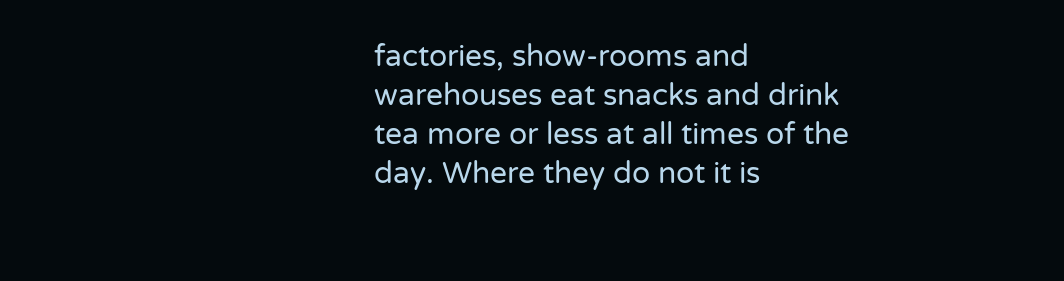factories, show-rooms and warehouses eat snacks and drink tea more or less at all times of the day. Where they do not it is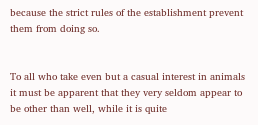because the strict rules of the establishment prevent them from doing so.


To all who take even but a casual interest in animals it must be apparent that they very seldom appear to be other than well, while it is quite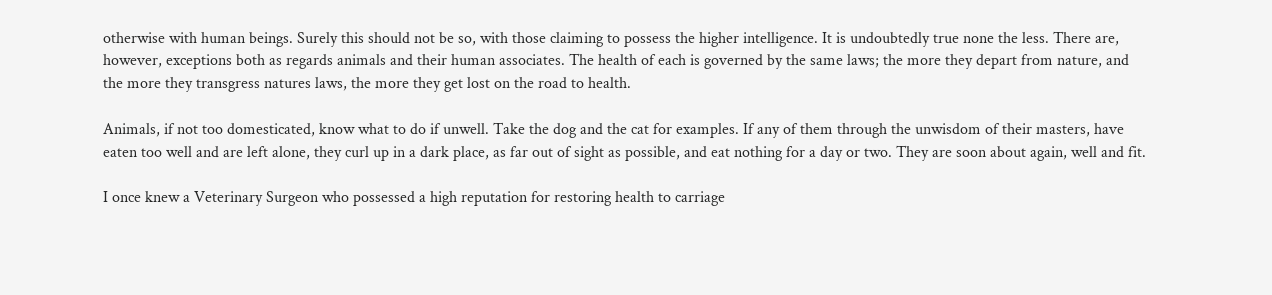otherwise with human beings. Surely this should not be so, with those claiming to possess the higher intelligence. It is undoubtedly true none the less. There are, however, exceptions both as regards animals and their human associates. The health of each is governed by the same laws; the more they depart from nature, and the more they transgress natures laws, the more they get lost on the road to health.

Animals, if not too domesticated, know what to do if unwell. Take the dog and the cat for examples. If any of them through the unwisdom of their masters, have eaten too well and are left alone, they curl up in a dark place, as far out of sight as possible, and eat nothing for a day or two. They are soon about again, well and fit.

I once knew a Veterinary Surgeon who possessed a high reputation for restoring health to carriage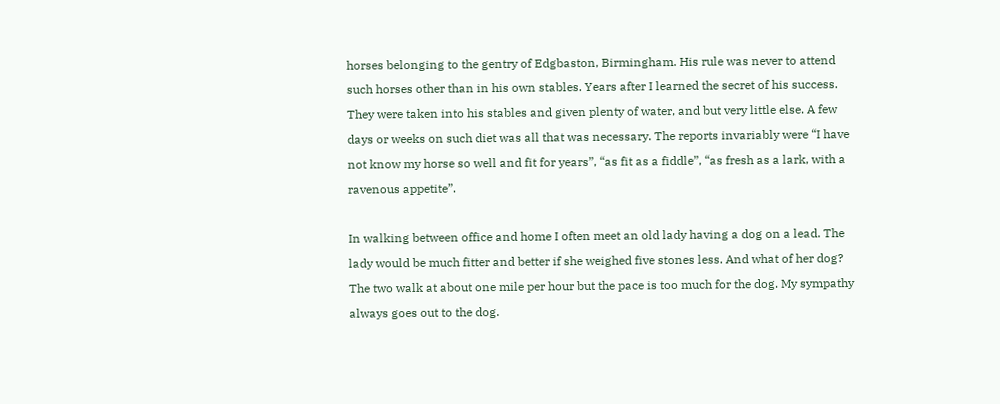horses belonging to the gentry of Edgbaston, Birmingham. His rule was never to attend such horses other than in his own stables. Years after I learned the secret of his success. They were taken into his stables and given plenty of water, and but very little else. A few days or weeks on such diet was all that was necessary. The reports invariably were “I have not know my horse so well and fit for years”, “as fit as a fiddle”, “as fresh as a lark, with a ravenous appetite”.

In walking between office and home I often meet an old lady having a dog on a lead. The lady would be much fitter and better if she weighed five stones less. And what of her dog? The two walk at about one mile per hour but the pace is too much for the dog. My sympathy always goes out to the dog.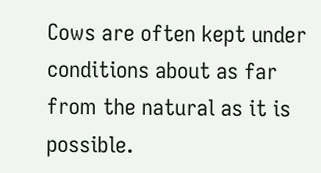Cows are often kept under conditions about as far from the natural as it is possible.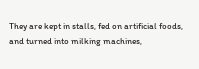They are kept in stalls, fed on artificial foods, and turned into milking machines,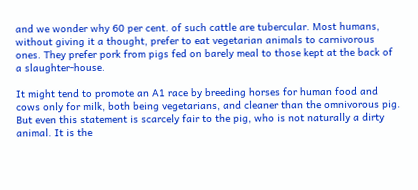and we wonder why 60 per cent. of such cattle are tubercular. Most humans, without giving it a thought, prefer to eat vegetarian animals to carnivorous ones. They prefer pork from pigs fed on barely meal to those kept at the back of a slaughter-house.

It might tend to promote an A1 race by breeding horses for human food and cows only for milk, both being vegetarians, and cleaner than the omnivorous pig. But even this statement is scarcely fair to the pig, who is not naturally a dirty animal. It is the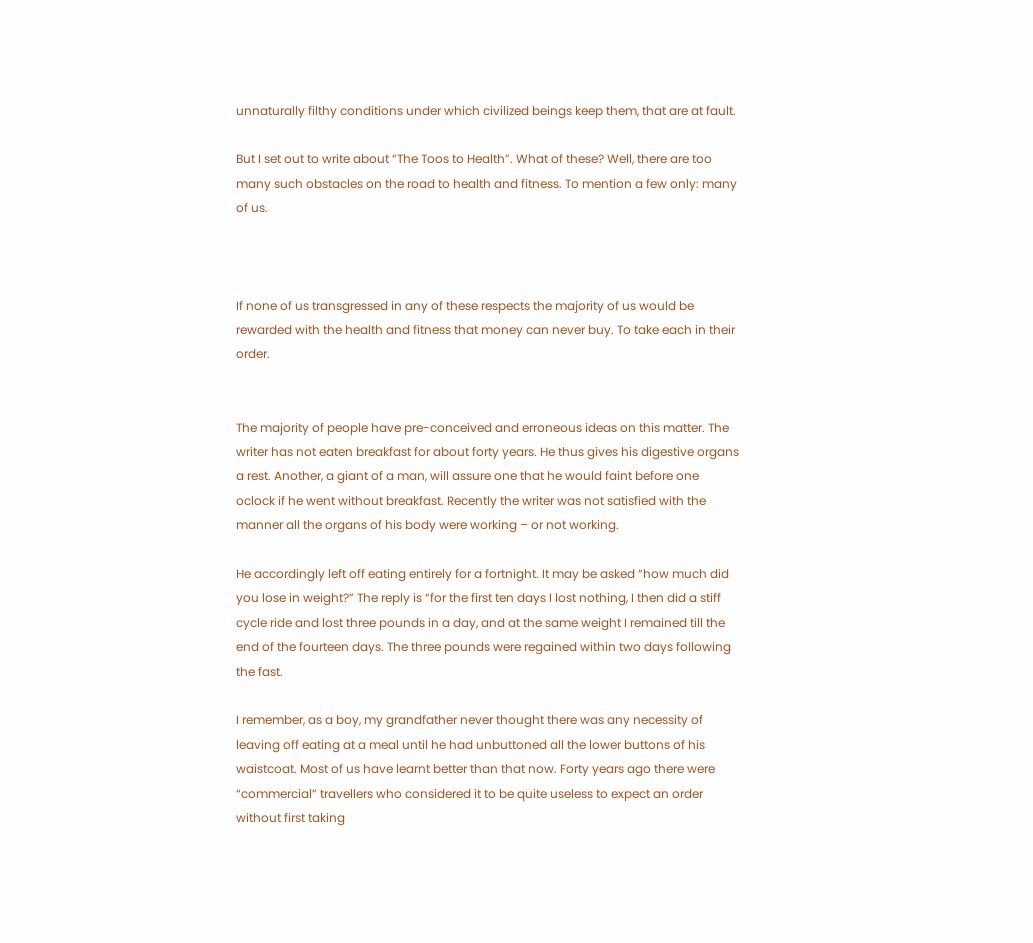unnaturally filthy conditions under which civilized beings keep them, that are at fault.

But I set out to write about “The Toos to Health”. What of these? Well, there are too many such obstacles on the road to health and fitness. To mention a few only: many of us.



If none of us transgressed in any of these respects the majority of us would be rewarded with the health and fitness that money can never buy. To take each in their order.


The majority of people have pre-conceived and erroneous ideas on this matter. The writer has not eaten breakfast for about forty years. He thus gives his digestive organs a rest. Another, a giant of a man, will assure one that he would faint before one oclock if he went without breakfast. Recently the writer was not satisfied with the manner all the organs of his body were working – or not working.

He accordingly left off eating entirely for a fortnight. It may be asked “how much did you lose in weight?” The reply is “for the first ten days I lost nothing, I then did a stiff cycle ride and lost three pounds in a day, and at the same weight I remained till the end of the fourteen days. The three pounds were regained within two days following the fast.

I remember, as a boy, my grandfather never thought there was any necessity of leaving off eating at a meal until he had unbuttoned all the lower buttons of his waistcoat. Most of us have learnt better than that now. Forty years ago there were “commercial” travellers who considered it to be quite useless to expect an order without first taking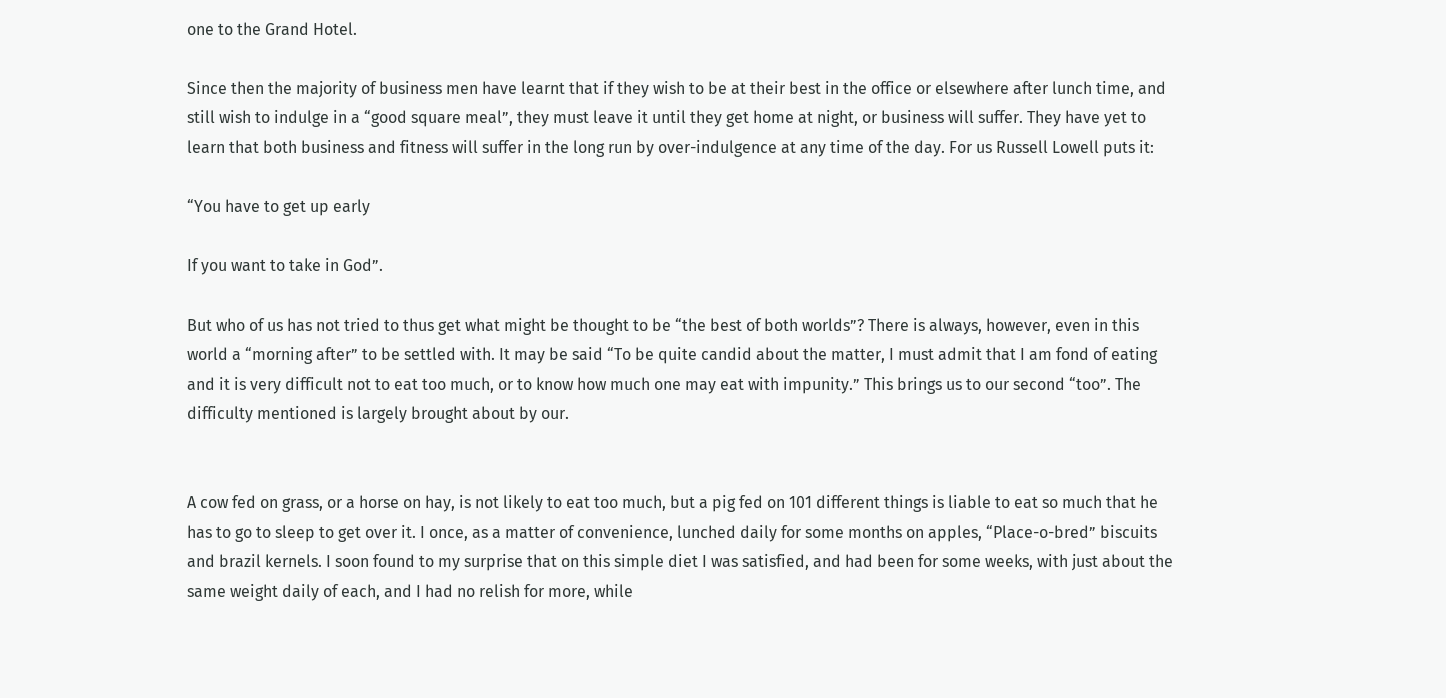one to the Grand Hotel.

Since then the majority of business men have learnt that if they wish to be at their best in the office or elsewhere after lunch time, and still wish to indulge in a “good square meal”, they must leave it until they get home at night, or business will suffer. They have yet to learn that both business and fitness will suffer in the long run by over-indulgence at any time of the day. For us Russell Lowell puts it:

“You have to get up early

If you want to take in God”.

But who of us has not tried to thus get what might be thought to be “the best of both worlds”? There is always, however, even in this world a “morning after” to be settled with. It may be said “To be quite candid about the matter, I must admit that I am fond of eating and it is very difficult not to eat too much, or to know how much one may eat with impunity.” This brings us to our second “too”. The difficulty mentioned is largely brought about by our.


A cow fed on grass, or a horse on hay, is not likely to eat too much, but a pig fed on 101 different things is liable to eat so much that he has to go to sleep to get over it. I once, as a matter of convenience, lunched daily for some months on apples, “Place-o-bred” biscuits and brazil kernels. I soon found to my surprise that on this simple diet I was satisfied, and had been for some weeks, with just about the same weight daily of each, and I had no relish for more, while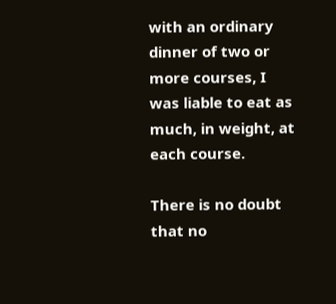with an ordinary dinner of two or more courses, I was liable to eat as much, in weight, at each course.

There is no doubt that no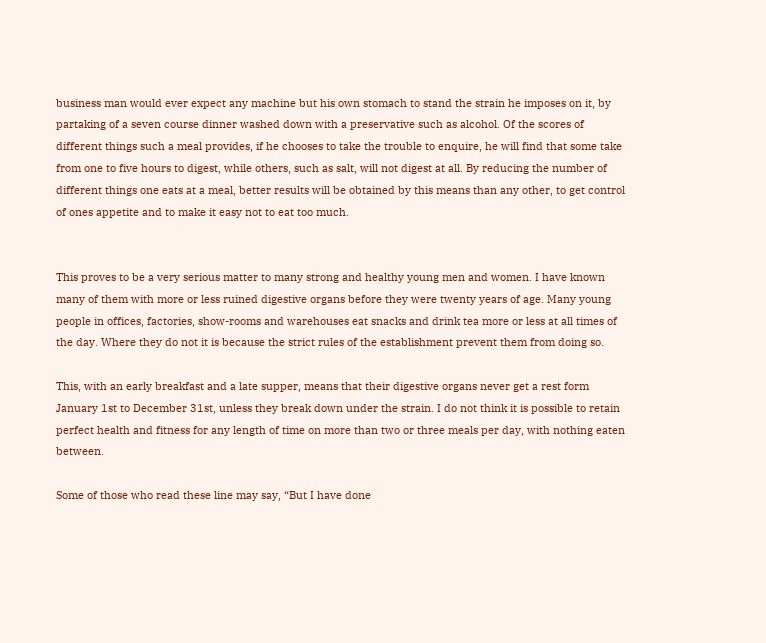business man would ever expect any machine but his own stomach to stand the strain he imposes on it, by partaking of a seven course dinner washed down with a preservative such as alcohol. Of the scores of different things such a meal provides, if he chooses to take the trouble to enquire, he will find that some take from one to five hours to digest, while others, such as salt, will not digest at all. By reducing the number of different things one eats at a meal, better results will be obtained by this means than any other, to get control of ones appetite and to make it easy not to eat too much.


This proves to be a very serious matter to many strong and healthy young men and women. I have known many of them with more or less ruined digestive organs before they were twenty years of age. Many young people in offices, factories, show-rooms and warehouses eat snacks and drink tea more or less at all times of the day. Where they do not it is because the strict rules of the establishment prevent them from doing so.

This, with an early breakfast and a late supper, means that their digestive organs never get a rest form January 1st to December 31st, unless they break down under the strain. I do not think it is possible to retain perfect health and fitness for any length of time on more than two or three meals per day, with nothing eaten between.

Some of those who read these line may say, “But I have done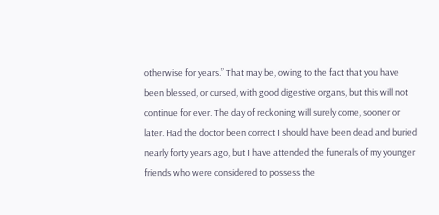otherwise for years.” That may be, owing to the fact that you have been blessed, or cursed, with good digestive organs, but this will not continue for ever. The day of reckoning will surely come, sooner or later. Had the doctor been correct I should have been dead and buried nearly forty years ago, but I have attended the funerals of my younger friends who were considered to possess the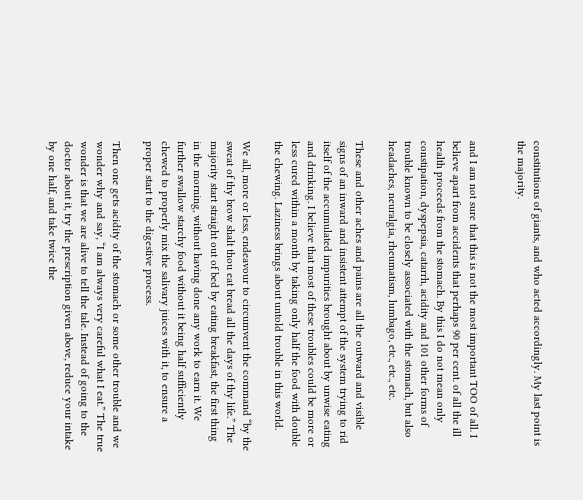constitutions of giants, and who acted accordingly. My last point is the majority.


and I am not sure that this is not the most important TOO of all. I believe apart from accidents that perhaps 90 per cent. of all the ill health proceeds from the stomach. By this I do not mean only constipation, dyspepsia, catarrh, acidity and 101 other forms of trouble known to be closely associated with the stomach, but also headaches, neuralgia, rheumatism, lumbago, etc., etc., etc.

These and other aches and pains are all the outward and visible signs of an inward and insistent attempt of the system trying to rid itself of the accumulated impurities brought about by unwise eating and drinking. I believe that most of these troubles could be more or less cured within a month by taking only half the food with double the chewing. Laziness brings about untold trouble in this world.

We all, more or less, endeavour to circumvent the command “by the sweat of thy brow shalt thou eat bread all the days of thy life.” The majority start straight out of bed by eating breakfast, the first thing in the morning, without having done any work to earn it. We further swallow starchy food without it being half sufficiently chewed to properly mix the salivary juices with it, to ensure a proper start to the digestive process.

Then one gets acidity of the stomach or some other trouble and we wonder why and say, “I am always very careful what I eat.” The true wonder is that we are alive to tell the tale. Instead of going to the doctor about it, try the prescription given above, reduce your intake by one half, and take twice the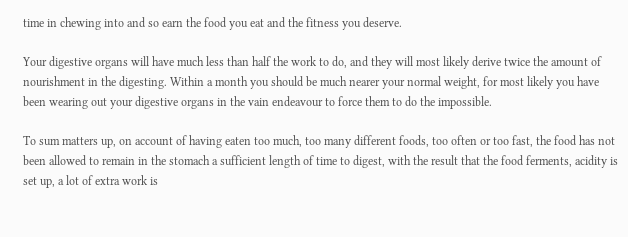time in chewing into and so earn the food you eat and the fitness you deserve.

Your digestive organs will have much less than half the work to do, and they will most likely derive twice the amount of nourishment in the digesting. Within a month you should be much nearer your normal weight, for most likely you have been wearing out your digestive organs in the vain endeavour to force them to do the impossible.

To sum matters up, on account of having eaten too much, too many different foods, too often or too fast, the food has not been allowed to remain in the stomach a sufficient length of time to digest, with the result that the food ferments, acidity is set up, a lot of extra work is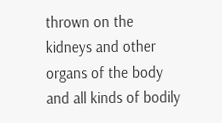thrown on the kidneys and other organs of the body and all kinds of bodily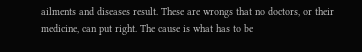ailments and diseases result. These are wrongs that no doctors, or their medicine, can put right. The cause is what has to be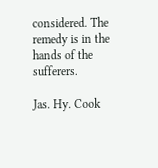considered. The remedy is in the hands of the sufferers.

Jas. Hy. Cook